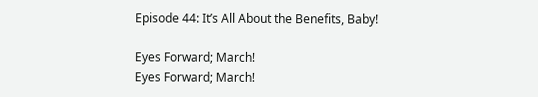Episode 44: It’s All About the Benefits, Baby!

Eyes Forward; March!
Eyes Forward; March!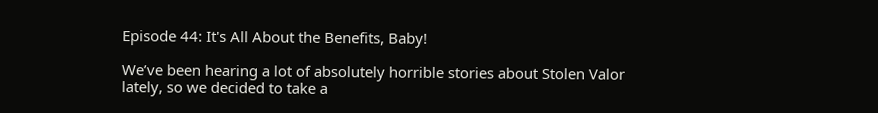Episode 44: It's All About the Benefits, Baby!

We’ve been hearing a lot of absolutely horrible stories about Stolen Valor lately, so we decided to take a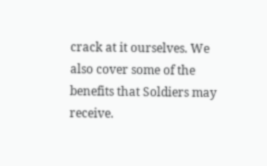crack at it ourselves. We also cover some of the benefits that Soldiers may receive.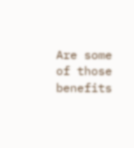Are some of those benefits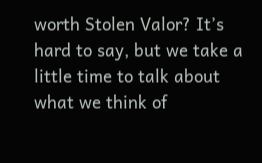worth Stolen Valor? It’s hard to say, but we take a little time to talk about what we think of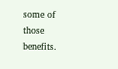some of those benefits.